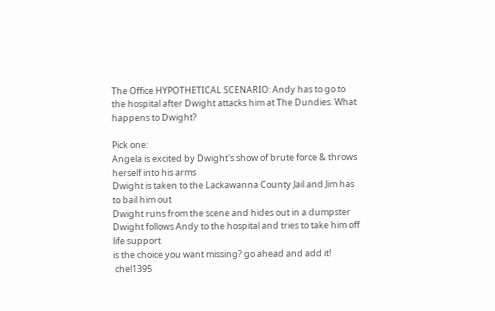The Office HYPOTHETICAL SCENARIO: Andy has to go to the hospital after Dwight attacks him at The Dundies. What happens to Dwight?

Pick one:
Angela is excited by Dwight's show of brute force & throws herself into his arms
Dwight is taken to the Lackawanna County Jail and Jim has to bail him out
Dwight runs from the scene and hides out in a dumpster
Dwight follows Andy to the hospital and tries to take him off life support
is the choice you want missing? go ahead and add it!
 chel1395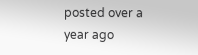posted over a year ago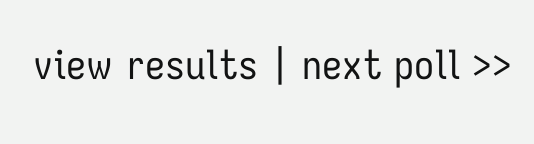view results | next poll >>